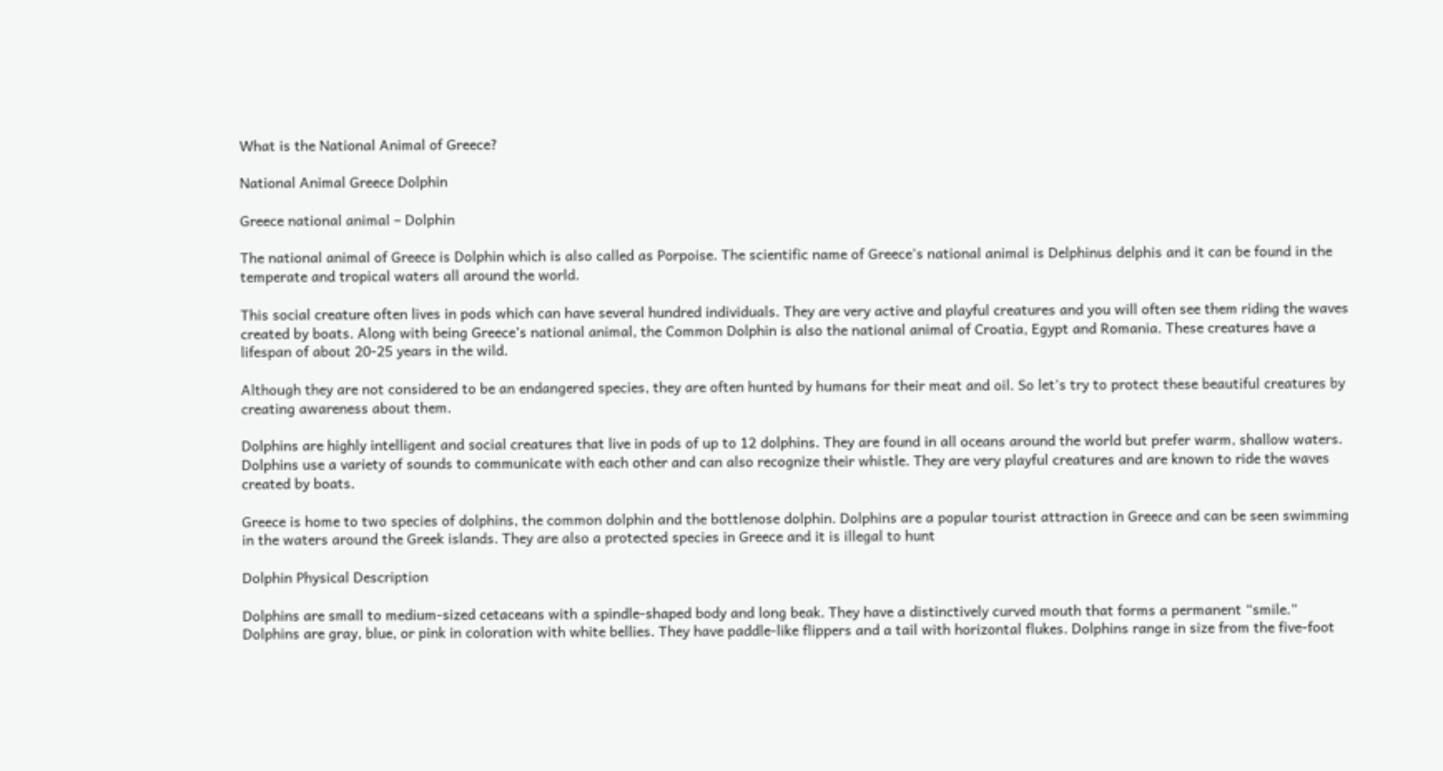What is the National Animal of Greece?

National Animal Greece Dolphin

Greece national animal – Dolphin

The national animal of Greece is Dolphin which is also called as Porpoise. The scientific name of Greece’s national animal is Delphinus delphis and it can be found in the temperate and tropical waters all around the world.

This social creature often lives in pods which can have several hundred individuals. They are very active and playful creatures and you will often see them riding the waves created by boats. Along with being Greece’s national animal, the Common Dolphin is also the national animal of Croatia, Egypt and Romania. These creatures have a lifespan of about 20-25 years in the wild.

Although they are not considered to be an endangered species, they are often hunted by humans for their meat and oil. So let’s try to protect these beautiful creatures by creating awareness about them.

Dolphins are highly intelligent and social creatures that live in pods of up to 12 dolphins. They are found in all oceans around the world but prefer warm, shallow waters. Dolphins use a variety of sounds to communicate with each other and can also recognize their whistle. They are very playful creatures and are known to ride the waves created by boats.

Greece is home to two species of dolphins, the common dolphin and the bottlenose dolphin. Dolphins are a popular tourist attraction in Greece and can be seen swimming in the waters around the Greek islands. They are also a protected species in Greece and it is illegal to hunt

Dolphin Physical Description

Dolphins are small to medium-sized cetaceans with a spindle-shaped body and long beak. They have a distinctively curved mouth that forms a permanent “smile.” Dolphins are gray, blue, or pink in coloration with white bellies. They have paddle-like flippers and a tail with horizontal flukes. Dolphins range in size from the five-foot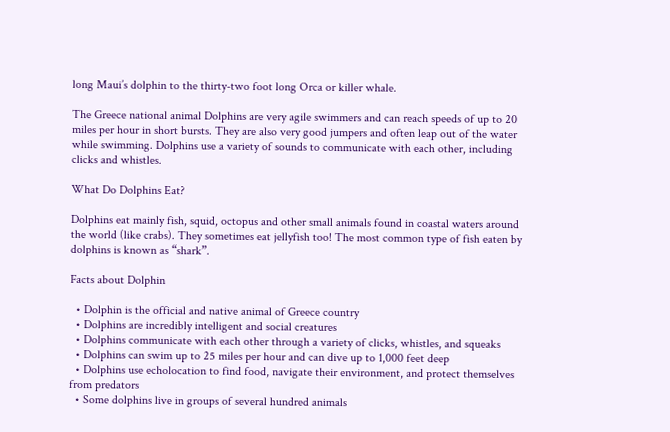long Maui’s dolphin to the thirty-two foot long Orca or killer whale.

The Greece national animal Dolphins are very agile swimmers and can reach speeds of up to 20 miles per hour in short bursts. They are also very good jumpers and often leap out of the water while swimming. Dolphins use a variety of sounds to communicate with each other, including clicks and whistles.

What Do Dolphins Eat?

Dolphins eat mainly fish, squid, octopus and other small animals found in coastal waters around the world (like crabs). They sometimes eat jellyfish too! The most common type of fish eaten by dolphins is known as “shark”.

Facts about Dolphin

  • Dolphin is the official and native animal of Greece country
  • Dolphins are incredibly intelligent and social creatures
  • Dolphins communicate with each other through a variety of clicks, whistles, and squeaks
  • Dolphins can swim up to 25 miles per hour and can dive up to 1,000 feet deep
  • Dolphins use echolocation to find food, navigate their environment, and protect themselves from predators
  • Some dolphins live in groups of several hundred animals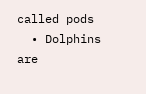called pods
  • Dolphins are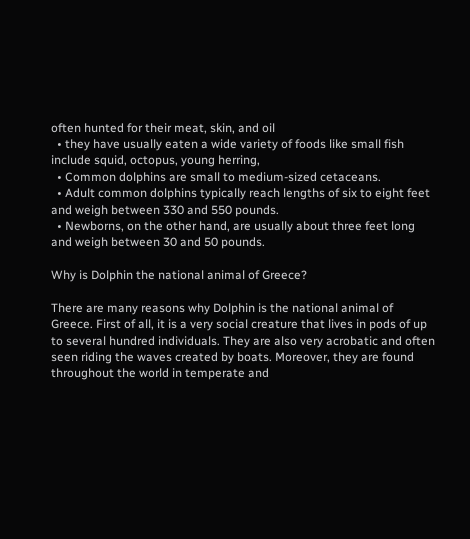often hunted for their meat, skin, and oil
  • they have usually eaten a wide variety of foods like small fish include squid, octopus, young herring,
  • Common dolphins are small to medium-sized cetaceans.
  • Adult common dolphins typically reach lengths of six to eight feet and weigh between 330 and 550 pounds.
  • Newborns, on the other hand, are usually about three feet long and weigh between 30 and 50 pounds.

Why is Dolphin the national animal of Greece?

There are many reasons why Dolphin is the national animal of Greece. First of all, it is a very social creature that lives in pods of up to several hundred individuals. They are also very acrobatic and often seen riding the waves created by boats. Moreover, they are found throughout the world in temperate and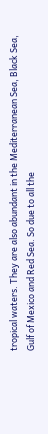tropical waters. They are also abundant in the Mediterranean Sea, Black Sea, Gulf of Mexico and Red Sea. So due to all the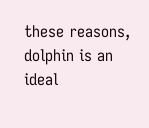these reasons, dolphin is an ideal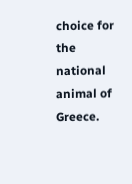choice for the national animal of Greece.